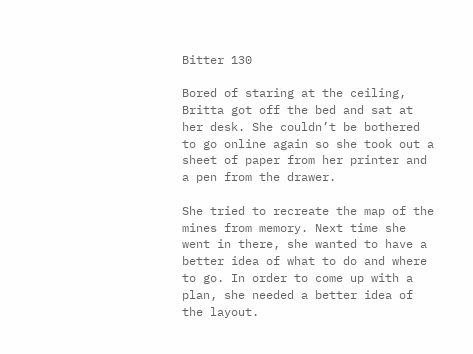Bitter 130

Bored of staring at the ceiling, Britta got off the bed and sat at her desk. She couldn’t be bothered to go online again so she took out a sheet of paper from her printer and a pen from the drawer.

She tried to recreate the map of the mines from memory. Next time she went in there, she wanted to have a better idea of what to do and where to go. In order to come up with a plan, she needed a better idea of the layout.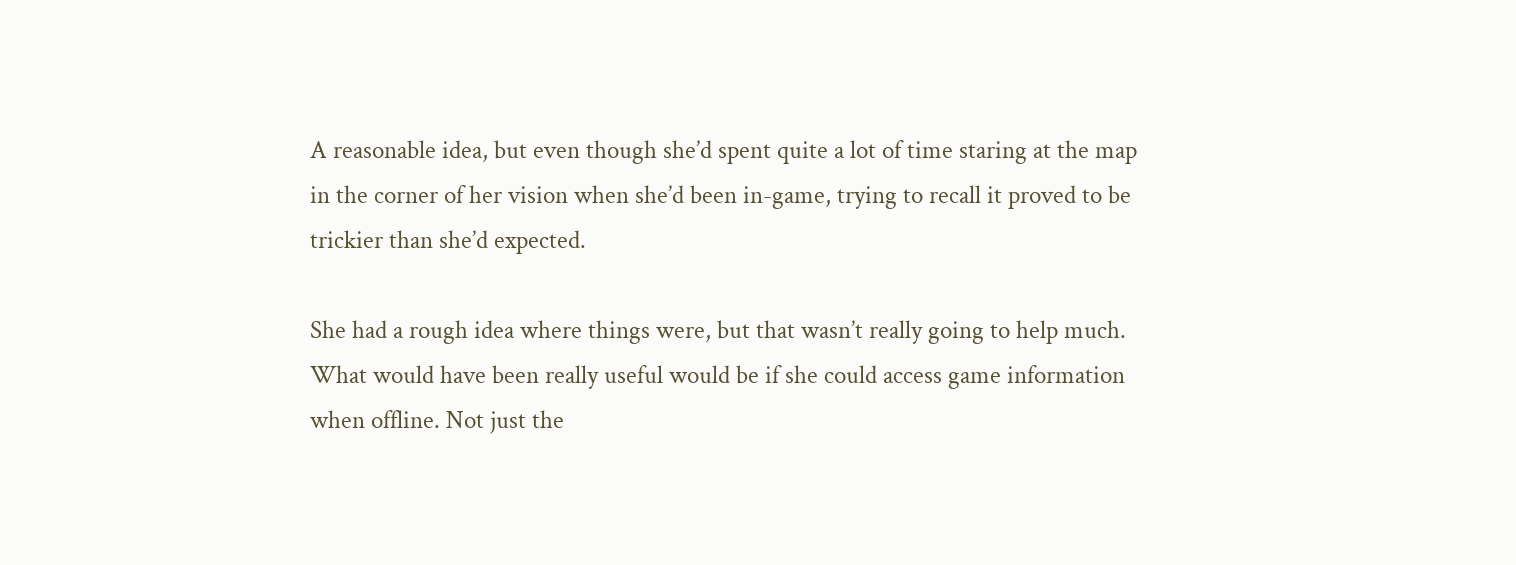A reasonable idea, but even though she’d spent quite a lot of time staring at the map in the corner of her vision when she’d been in-game, trying to recall it proved to be trickier than she’d expected.

She had a rough idea where things were, but that wasn’t really going to help much. What would have been really useful would be if she could access game information when offline. Not just the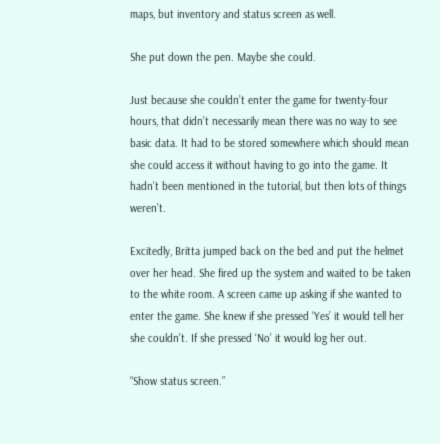maps, but inventory and status screen as well.

She put down the pen. Maybe she could.

Just because she couldn’t enter the game for twenty-four hours, that didn’t necessarily mean there was no way to see basic data. It had to be stored somewhere which should mean she could access it without having to go into the game. It hadn’t been mentioned in the tutorial, but then lots of things weren’t.

Excitedly, Britta jumped back on the bed and put the helmet over her head. She fired up the system and waited to be taken to the white room. A screen came up asking if she wanted to enter the game. She knew if she pressed ‘Yes’ it would tell her she couldn’t. If she pressed ‘No’ it would log her out.

“Show status screen.”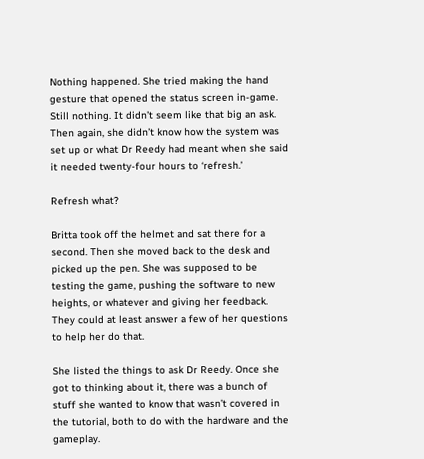Nothing happened. She tried making the hand gesture that opened the status screen in-game. Still nothing. It didn’t seem like that big an ask. Then again, she didn’t know how the system was set up or what Dr Reedy had meant when she said it needed twenty-four hours to ‘refresh.’

Refresh what?

Britta took off the helmet and sat there for a second. Then she moved back to the desk and picked up the pen. She was supposed to be testing the game, pushing the software to new heights, or whatever and giving her feedback. They could at least answer a few of her questions to help her do that.

She listed the things to ask Dr Reedy. Once she got to thinking about it, there was a bunch of stuff she wanted to know that wasn’t covered in the tutorial, both to do with the hardware and the gameplay.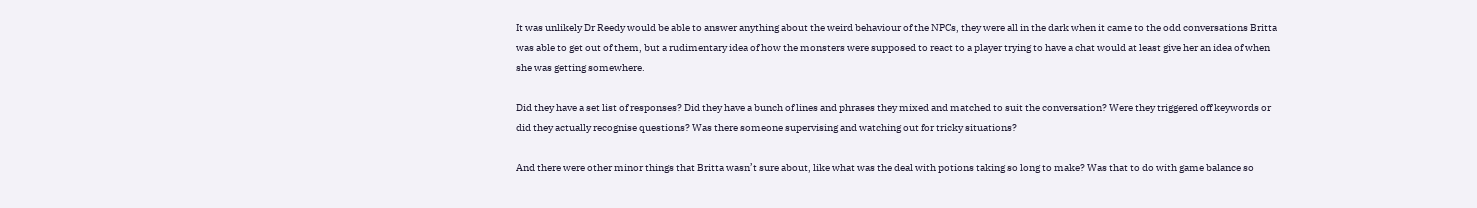It was unlikely Dr Reedy would be able to answer anything about the weird behaviour of the NPCs, they were all in the dark when it came to the odd conversations Britta was able to get out of them, but a rudimentary idea of how the monsters were supposed to react to a player trying to have a chat would at least give her an idea of when she was getting somewhere.

Did they have a set list of responses? Did they have a bunch of lines and phrases they mixed and matched to suit the conversation? Were they triggered off keywords or did they actually recognise questions? Was there someone supervising and watching out for tricky situations?

And there were other minor things that Britta wasn’t sure about, like what was the deal with potions taking so long to make? Was that to do with game balance so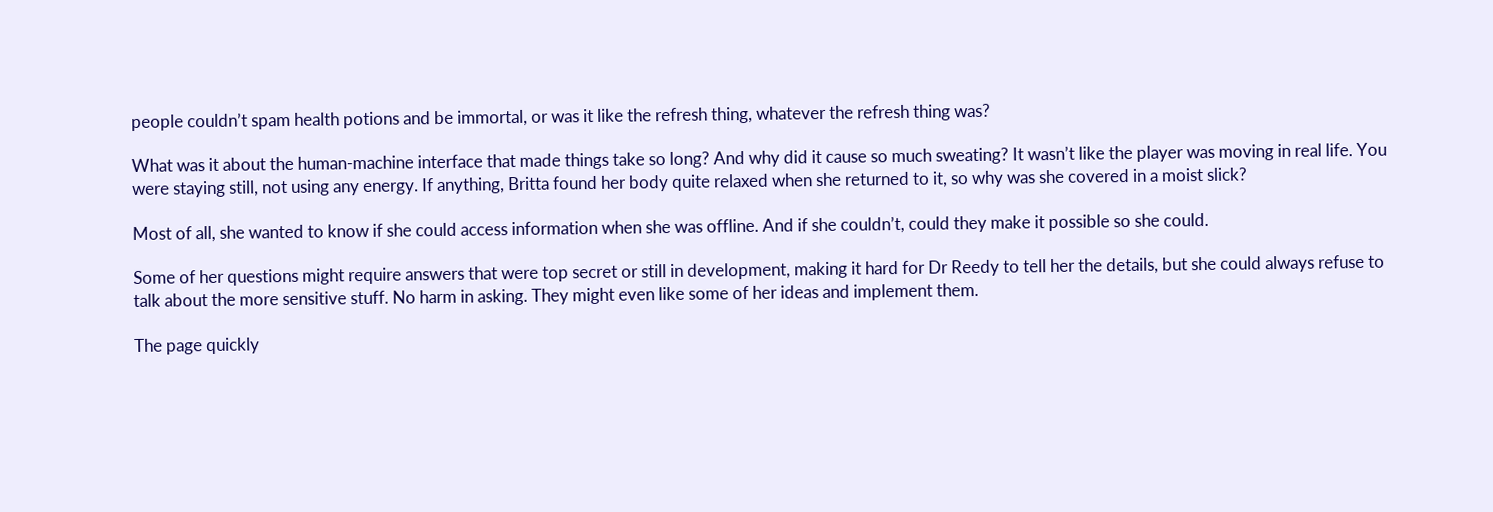people couldn’t spam health potions and be immortal, or was it like the refresh thing, whatever the refresh thing was?

What was it about the human-machine interface that made things take so long? And why did it cause so much sweating? It wasn’t like the player was moving in real life. You were staying still, not using any energy. If anything, Britta found her body quite relaxed when she returned to it, so why was she covered in a moist slick?

Most of all, she wanted to know if she could access information when she was offline. And if she couldn’t, could they make it possible so she could.

Some of her questions might require answers that were top secret or still in development, making it hard for Dr Reedy to tell her the details, but she could always refuse to talk about the more sensitive stuff. No harm in asking. They might even like some of her ideas and implement them.

The page quickly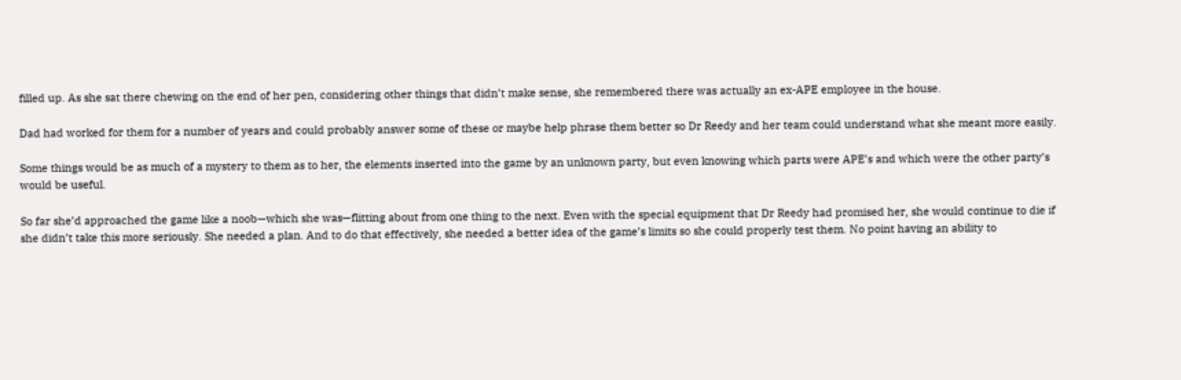filled up. As she sat there chewing on the end of her pen, considering other things that didn’t make sense, she remembered there was actually an ex-APE employee in the house.

Dad had worked for them for a number of years and could probably answer some of these or maybe help phrase them better so Dr Reedy and her team could understand what she meant more easily.

Some things would be as much of a mystery to them as to her, the elements inserted into the game by an unknown party, but even knowing which parts were APE’s and which were the other party’s would be useful.

So far she’d approached the game like a noob—which she was—flitting about from one thing to the next. Even with the special equipment that Dr Reedy had promised her, she would continue to die if she didn’t take this more seriously. She needed a plan. And to do that effectively, she needed a better idea of the game’s limits so she could properly test them. No point having an ability to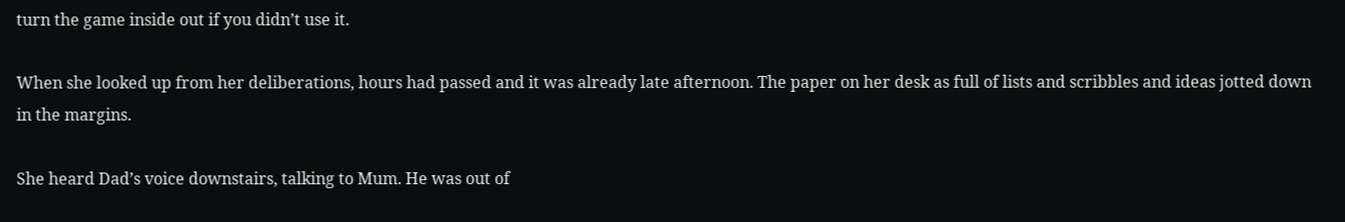turn the game inside out if you didn’t use it.

When she looked up from her deliberations, hours had passed and it was already late afternoon. The paper on her desk as full of lists and scribbles and ideas jotted down in the margins.

She heard Dad’s voice downstairs, talking to Mum. He was out of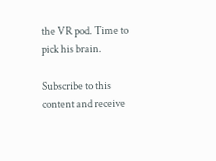the VR pod. Time to pick his brain.

Subscribe to this content and receive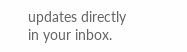updates directly in your inbox.